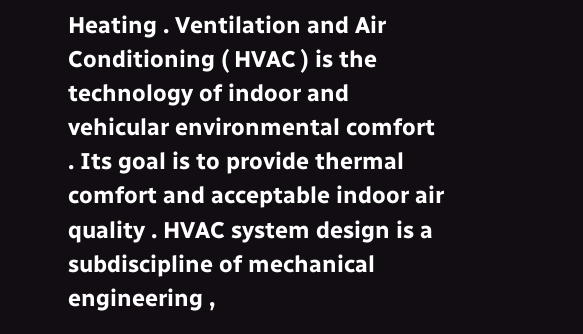Heating . Ventilation and Air Conditioning ( HVAC ) is the technology of indoor and vehicular environmental comfort . Its goal is to provide thermal comfort and acceptable indoor air quality . HVAC system design is a subdiscipline of mechanical engineering ,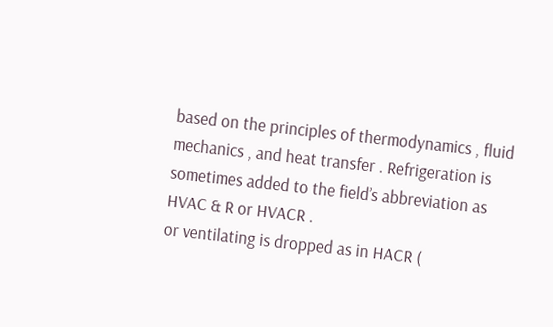based on the principles of thermodynamics , fluid mechanics , and heat transfer . Refrigeration is sometimes added to the field’s abbreviation as HVAC & R or HVACR .
or ventilating is dropped as in HACR (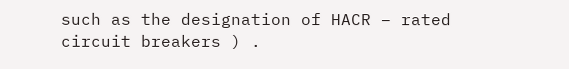such as the designation of HACR – rated circuit breakers ) .